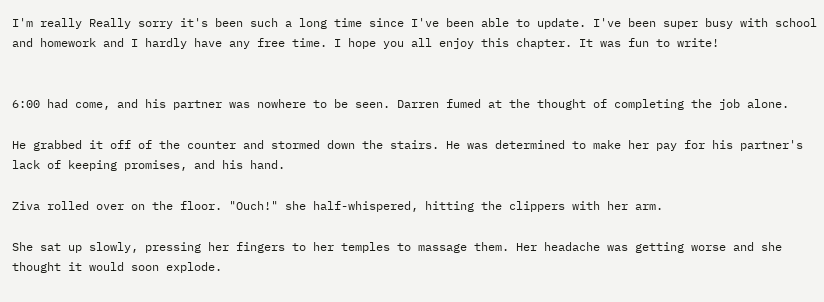I'm really Really sorry it's been such a long time since I've been able to update. I've been super busy with school and homework and I hardly have any free time. I hope you all enjoy this chapter. It was fun to write!


6:00 had come, and his partner was nowhere to be seen. Darren fumed at the thought of completing the job alone.

He grabbed it off of the counter and stormed down the stairs. He was determined to make her pay for his partner's lack of keeping promises, and his hand.

Ziva rolled over on the floor. "Ouch!" she half-whispered, hitting the clippers with her arm.

She sat up slowly, pressing her fingers to her temples to massage them. Her headache was getting worse and she thought it would soon explode.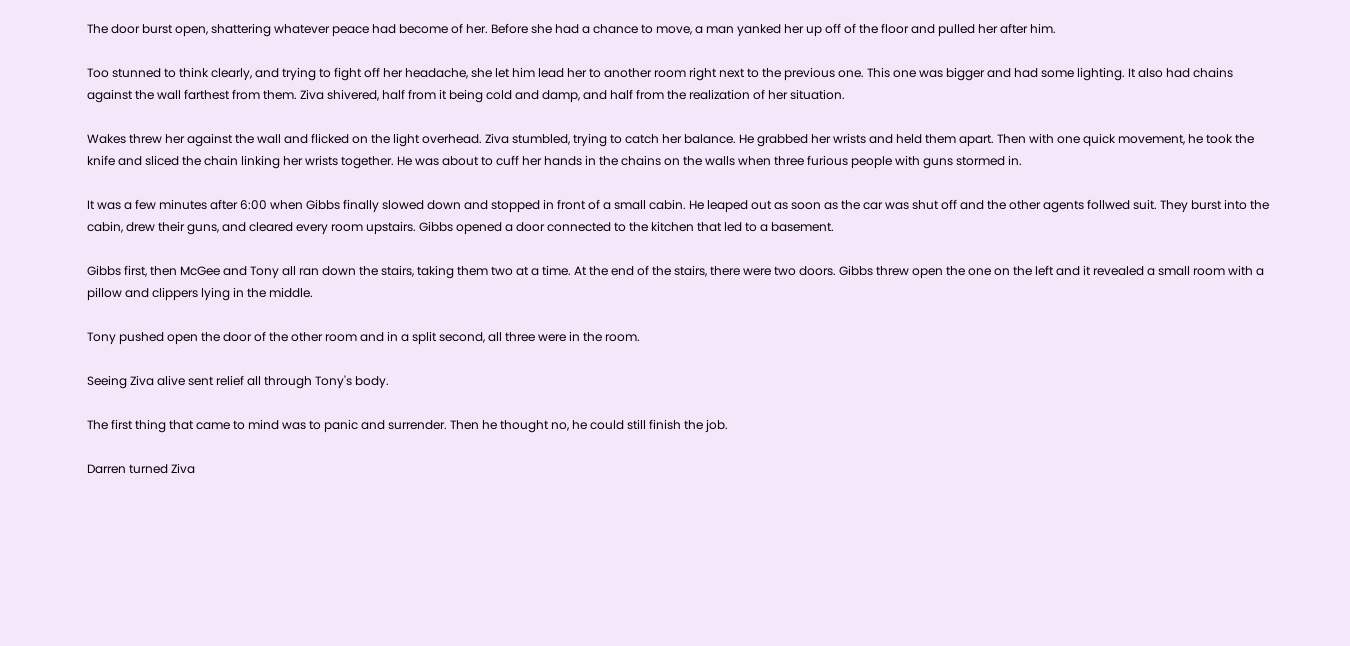The door burst open, shattering whatever peace had become of her. Before she had a chance to move, a man yanked her up off of the floor and pulled her after him.

Too stunned to think clearly, and trying to fight off her headache, she let him lead her to another room right next to the previous one. This one was bigger and had some lighting. It also had chains against the wall farthest from them. Ziva shivered, half from it being cold and damp, and half from the realization of her situation.

Wakes threw her against the wall and flicked on the light overhead. Ziva stumbled, trying to catch her balance. He grabbed her wrists and held them apart. Then with one quick movement, he took the knife and sliced the chain linking her wrists together. He was about to cuff her hands in the chains on the walls when three furious people with guns stormed in.

It was a few minutes after 6:00 when Gibbs finally slowed down and stopped in front of a small cabin. He leaped out as soon as the car was shut off and the other agents follwed suit. They burst into the cabin, drew their guns, and cleared every room upstairs. Gibbs opened a door connected to the kitchen that led to a basement.

Gibbs first, then McGee and Tony all ran down the stairs, taking them two at a time. At the end of the stairs, there were two doors. Gibbs threw open the one on the left and it revealed a small room with a pillow and clippers lying in the middle.

Tony pushed open the door of the other room and in a split second, all three were in the room.

Seeing Ziva alive sent relief all through Tony's body.

The first thing that came to mind was to panic and surrender. Then he thought no, he could still finish the job.

Darren turned Ziva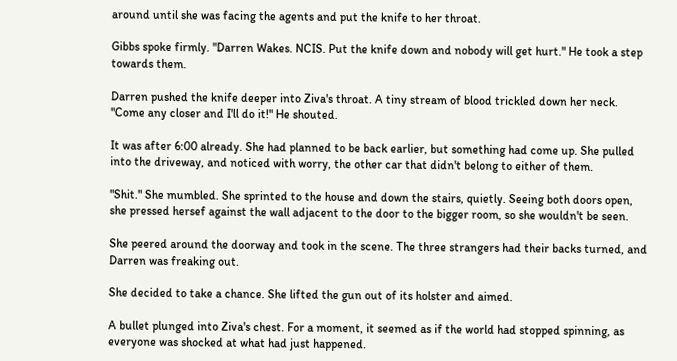around until she was facing the agents and put the knife to her throat.

Gibbs spoke firmly. "Darren Wakes. NCIS. Put the knife down and nobody will get hurt." He took a step towards them.

Darren pushed the knife deeper into Ziva's throat. A tiny stream of blood trickled down her neck. "Come any closer and I'll do it!" He shouted.

It was after 6:00 already. She had planned to be back earlier, but something had come up. She pulled into the driveway, and noticed with worry, the other car that didn't belong to either of them.

"Shit." She mumbled. She sprinted to the house and down the stairs, quietly. Seeing both doors open, she pressed hersef against the wall adjacent to the door to the bigger room, so she wouldn't be seen.

She peered around the doorway and took in the scene. The three strangers had their backs turned, and Darren was freaking out.

She decided to take a chance. She lifted the gun out of its holster and aimed.

A bullet plunged into Ziva's chest. For a moment, it seemed as if the world had stopped spinning, as everyone was shocked at what had just happened.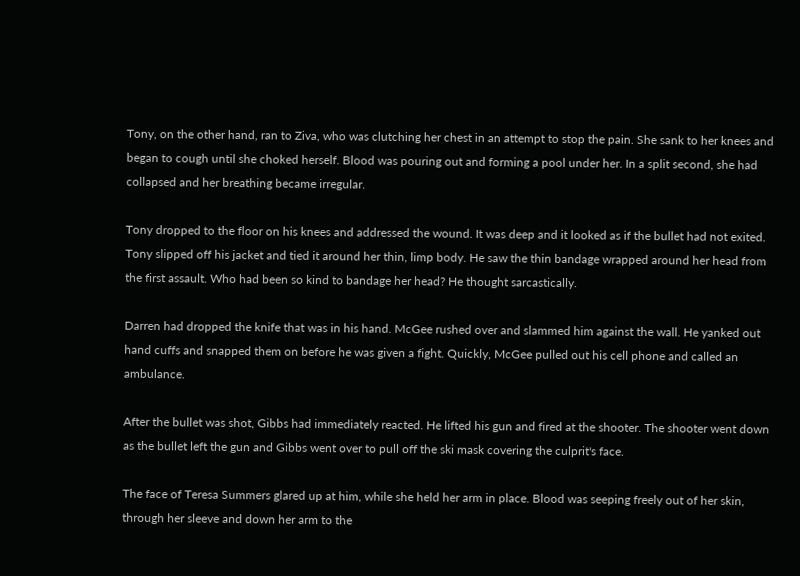Tony, on the other hand, ran to Ziva, who was clutching her chest in an attempt to stop the pain. She sank to her knees and began to cough until she choked herself. Blood was pouring out and forming a pool under her. In a split second, she had collapsed and her breathing became irregular.

Tony dropped to the floor on his knees and addressed the wound. It was deep and it looked as if the bullet had not exited. Tony slipped off his jacket and tied it around her thin, limp body. He saw the thin bandage wrapped around her head from the first assault. Who had been so kind to bandage her head? He thought sarcastically.

Darren had dropped the knife that was in his hand. McGee rushed over and slammed him against the wall. He yanked out hand cuffs and snapped them on before he was given a fight. Quickly, McGee pulled out his cell phone and called an ambulance.

After the bullet was shot, Gibbs had immediately reacted. He lifted his gun and fired at the shooter. The shooter went down as the bullet left the gun and Gibbs went over to pull off the ski mask covering the culprit's face.

The face of Teresa Summers glared up at him, while she held her arm in place. Blood was seeping freely out of her skin, through her sleeve and down her arm to the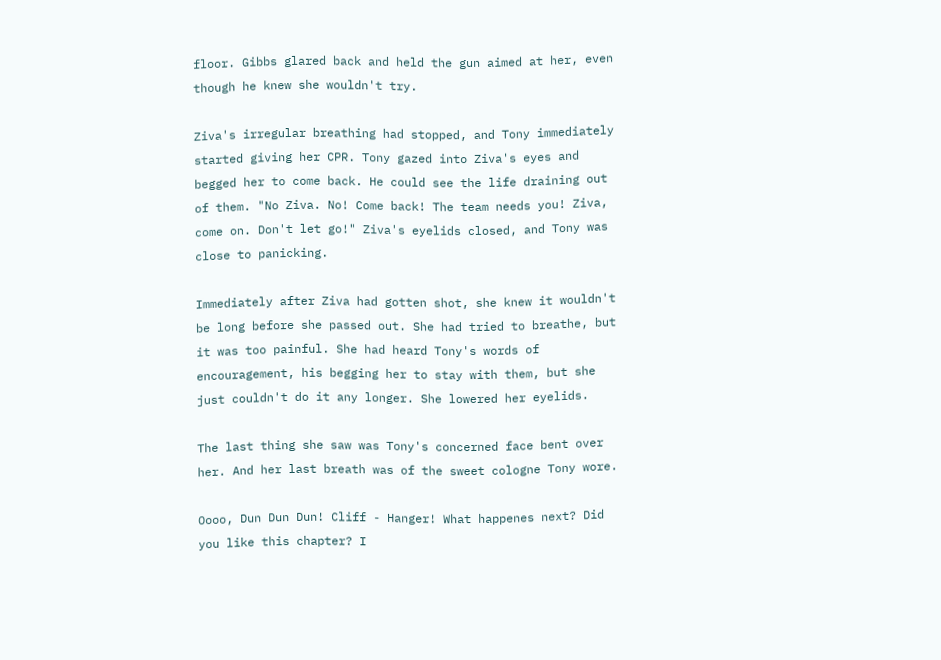floor. Gibbs glared back and held the gun aimed at her, even though he knew she wouldn't try.

Ziva's irregular breathing had stopped, and Tony immediately started giving her CPR. Tony gazed into Ziva's eyes and begged her to come back. He could see the life draining out of them. "No Ziva. No! Come back! The team needs you! Ziva, come on. Don't let go!" Ziva's eyelids closed, and Tony was close to panicking.

Immediately after Ziva had gotten shot, she knew it wouldn't be long before she passed out. She had tried to breathe, but it was too painful. She had heard Tony's words of encouragement, his begging her to stay with them, but she just couldn't do it any longer. She lowered her eyelids.

The last thing she saw was Tony's concerned face bent over her. And her last breath was of the sweet cologne Tony wore.

Oooo, Dun Dun Dun! Cliff - Hanger! What happenes next? Did you like this chapter? I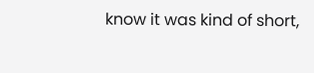know it was kind of short,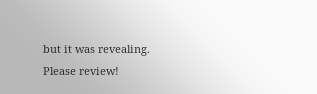but it was revealing. Please review!